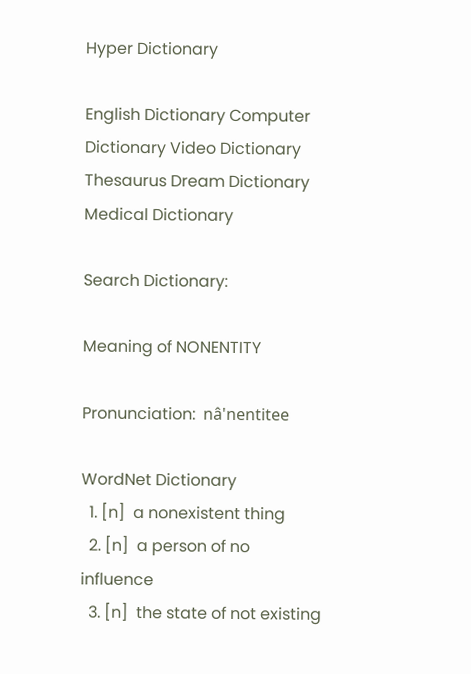Hyper Dictionary

English Dictionary Computer Dictionary Video Dictionary Thesaurus Dream Dictionary Medical Dictionary

Search Dictionary:

Meaning of NONENTITY

Pronunciation:  nâ'nentitee

WordNet Dictionary
  1. [n]  a nonexistent thing
  2. [n]  a person of no influence
  3. [n]  the state of not existing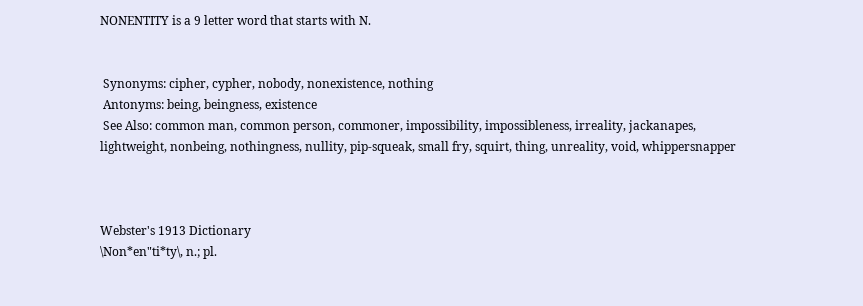NONENTITY is a 9 letter word that starts with N.


 Synonyms: cipher, cypher, nobody, nonexistence, nothing
 Antonyms: being, beingness, existence
 See Also: common man, common person, commoner, impossibility, impossibleness, irreality, jackanapes, lightweight, nonbeing, nothingness, nullity, pip-squeak, small fry, squirt, thing, unreality, void, whippersnapper



Webster's 1913 Dictionary
\Non*en"ti*ty\, n.; pl.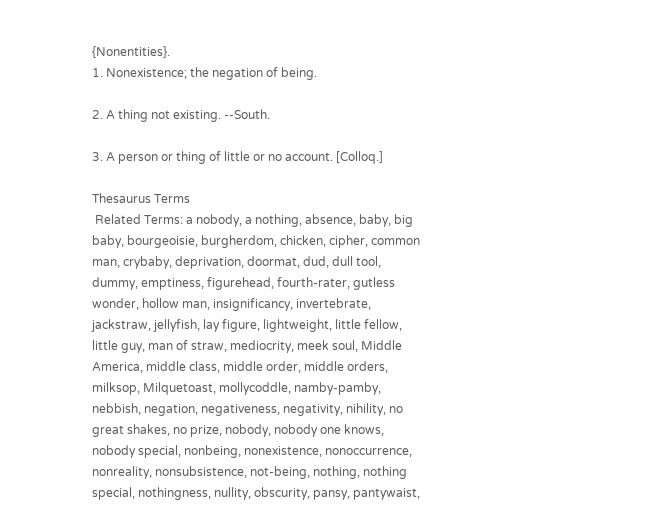{Nonentities}.
1. Nonexistence; the negation of being.

2. A thing not existing. --South.

3. A person or thing of little or no account. [Colloq.]

Thesaurus Terms
 Related Terms: a nobody, a nothing, absence, baby, big baby, bourgeoisie, burgherdom, chicken, cipher, common man, crybaby, deprivation, doormat, dud, dull tool, dummy, emptiness, figurehead, fourth-rater, gutless wonder, hollow man, insignificancy, invertebrate, jackstraw, jellyfish, lay figure, lightweight, little fellow, little guy, man of straw, mediocrity, meek soul, Middle America, middle class, middle order, middle orders, milksop, Milquetoast, mollycoddle, namby-pamby, nebbish, negation, negativeness, negativity, nihility, no great shakes, no prize, nobody, nobody one knows, nobody special, nonbeing, nonexistence, nonoccurrence, nonreality, nonsubsistence, not-being, nothing, nothing special, nothingness, nullity, obscurity, pansy, pantywaist,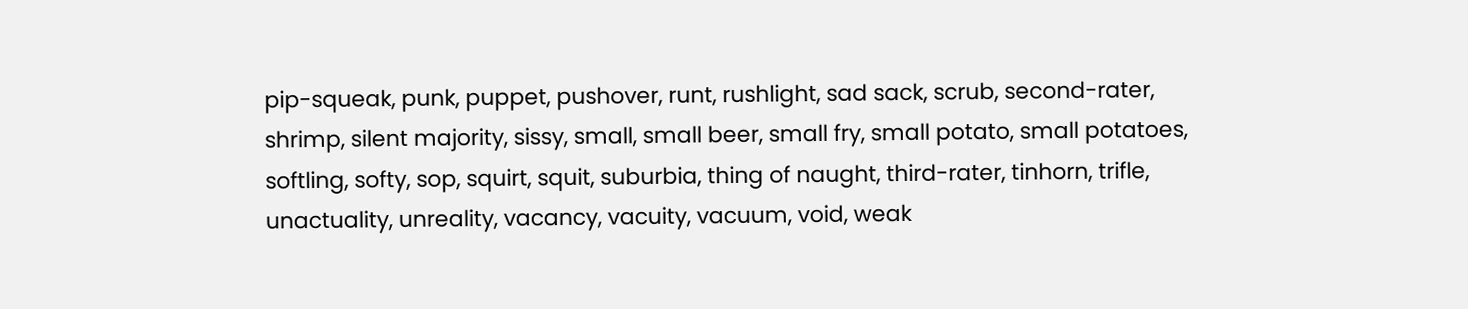pip-squeak, punk, puppet, pushover, runt, rushlight, sad sack, scrub, second-rater, shrimp, silent majority, sissy, small, small beer, small fry, small potato, small potatoes, softling, softy, sop, squirt, squit, suburbia, thing of naught, third-rater, tinhorn, trifle, unactuality, unreality, vacancy, vacuity, vacuum, void, weak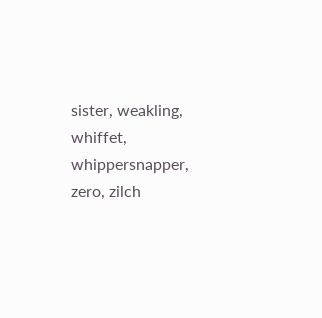sister, weakling, whiffet, whippersnapper, zero, zilch